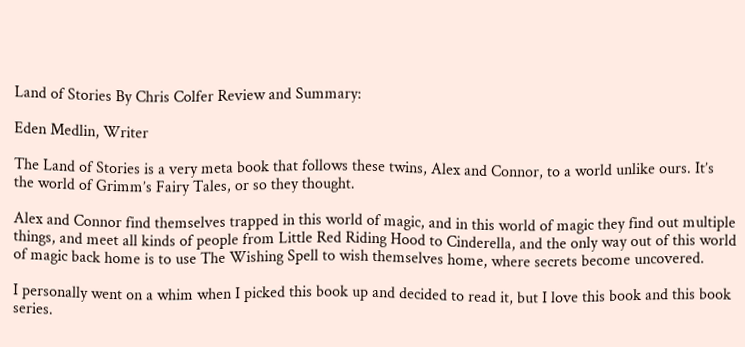Land of Stories By Chris Colfer Review and Summary:

Eden Medlin, Writer

The Land of Stories is a very meta book that follows these twins, Alex and Connor, to a world unlike ours. It’s the world of Grimm’s Fairy Tales, or so they thought.

Alex and Connor find themselves trapped in this world of magic, and in this world of magic they find out multiple things, and meet all kinds of people from Little Red Riding Hood to Cinderella, and the only way out of this world of magic back home is to use The Wishing Spell to wish themselves home, where secrets become uncovered.

I personally went on a whim when I picked this book up and decided to read it, but I love this book and this book series.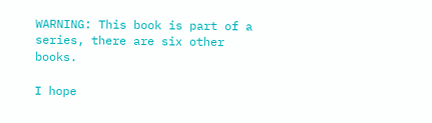WARNING: This book is part of a series, there are six other books.

I hope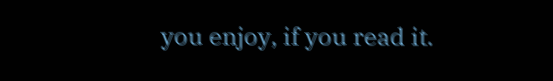you enjoy, if you read it.